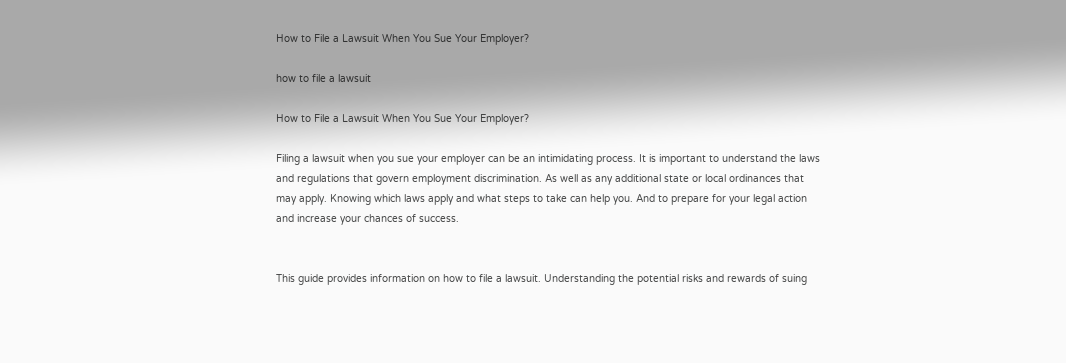How to File a Lawsuit When You Sue Your Employer?

how to file a lawsuit

How to File a Lawsuit When You Sue Your Employer?

Filing a lawsuit when you sue your employer can be an intimidating process. It is important to understand the laws and regulations that govern employment discrimination. As well as any additional state or local ordinances that may apply. Knowing which laws apply and what steps to take can help you. And to prepare for your legal action and increase your chances of success.


This guide provides information on how to file a lawsuit. Understanding the potential risks and rewards of suing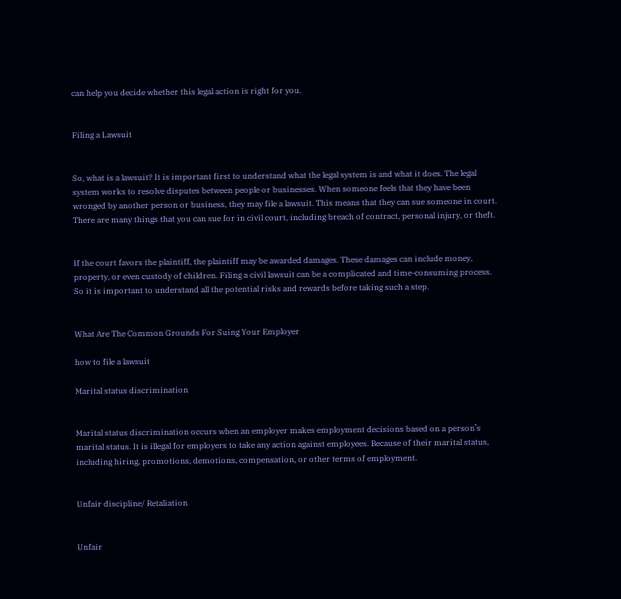can help you decide whether this legal action is right for you.


Filing a Lawsuit


So, what is a lawsuit? It is important first to understand what the legal system is and what it does. The legal system works to resolve disputes between people or businesses. When someone feels that they have been wronged by another person or business, they may file a lawsuit. This means that they can sue someone in court. There are many things that you can sue for in civil court, including breach of contract, personal injury, or theft.


If the court favors the plaintiff, the plaintiff may be awarded damages. These damages can include money, property, or even custody of children. Filing a civil lawsuit can be a complicated and time-consuming process. So it is important to understand all the potential risks and rewards before taking such a step.


What Are The Common Grounds For Suing Your Employer

how to file a lawsuit

Marital status discrimination


Marital status discrimination occurs when an employer makes employment decisions based on a person’s marital status. It is illegal for employers to take any action against employees. Because of their marital status, including hiring, promotions, demotions, compensation, or other terms of employment.


Unfair discipline/ Retaliation


Unfair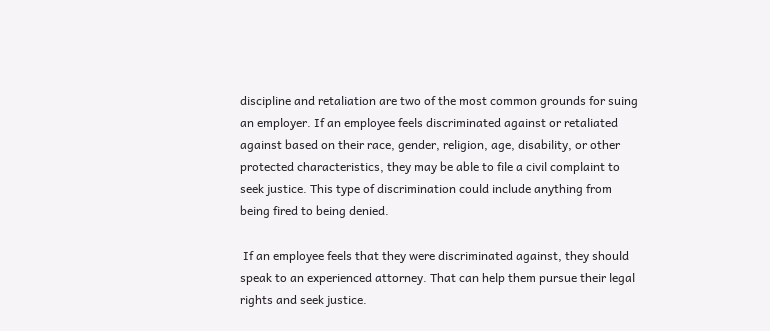discipline and retaliation are two of the most common grounds for suing an employer. If an employee feels discriminated against or retaliated against based on their race, gender, religion, age, disability, or other protected characteristics, they may be able to file a civil complaint to seek justice. This type of discrimination could include anything from being fired to being denied.

 If an employee feels that they were discriminated against, they should speak to an experienced attorney. That can help them pursue their legal rights and seek justice.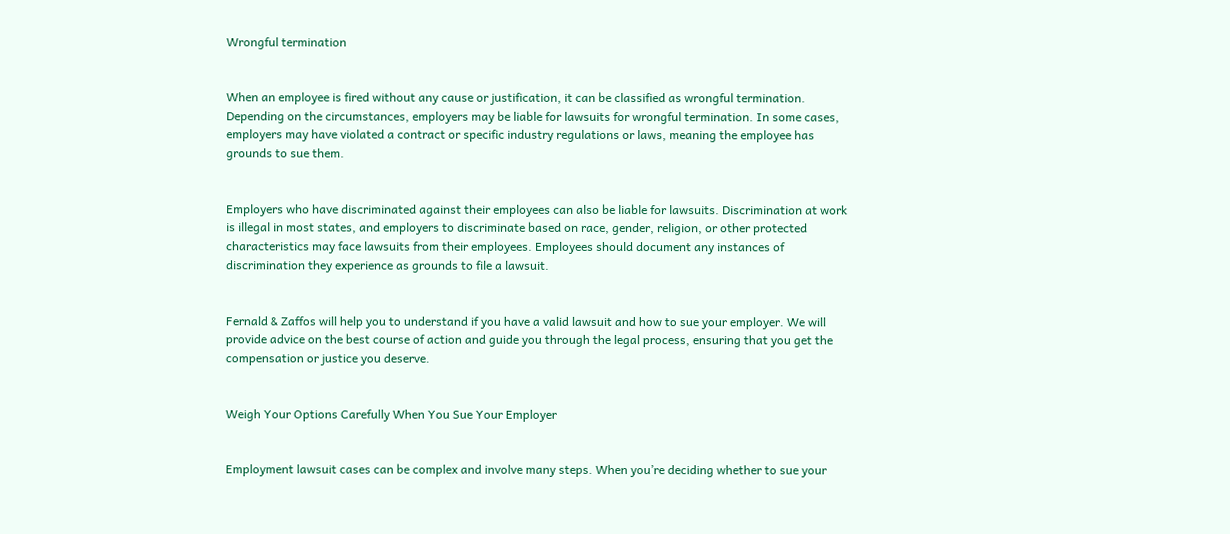Wrongful termination


When an employee is fired without any cause or justification, it can be classified as wrongful termination. Depending on the circumstances, employers may be liable for lawsuits for wrongful termination. In some cases, employers may have violated a contract or specific industry regulations or laws, meaning the employee has grounds to sue them.


Employers who have discriminated against their employees can also be liable for lawsuits. Discrimination at work is illegal in most states, and employers to discriminate based on race, gender, religion, or other protected characteristics may face lawsuits from their employees. Employees should document any instances of discrimination they experience as grounds to file a lawsuit.


Fernald & Zaffos will help you to understand if you have a valid lawsuit and how to sue your employer. We will provide advice on the best course of action and guide you through the legal process, ensuring that you get the compensation or justice you deserve.


Weigh Your Options Carefully When You Sue Your Employer


Employment lawsuit cases can be complex and involve many steps. When you’re deciding whether to sue your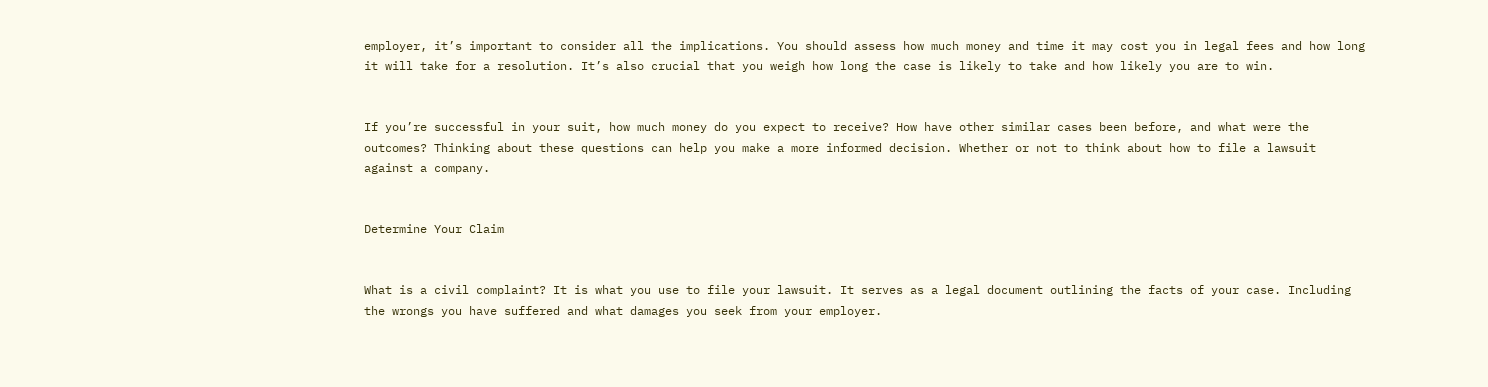employer, it’s important to consider all the implications. You should assess how much money and time it may cost you in legal fees and how long it will take for a resolution. It’s also crucial that you weigh how long the case is likely to take and how likely you are to win.


If you’re successful in your suit, how much money do you expect to receive? How have other similar cases been before, and what were the outcomes? Thinking about these questions can help you make a more informed decision. Whether or not to think about how to file a lawsuit against a company.


Determine Your Claim


What is a civil complaint? It is what you use to file your lawsuit. It serves as a legal document outlining the facts of your case. Including the wrongs you have suffered and what damages you seek from your employer.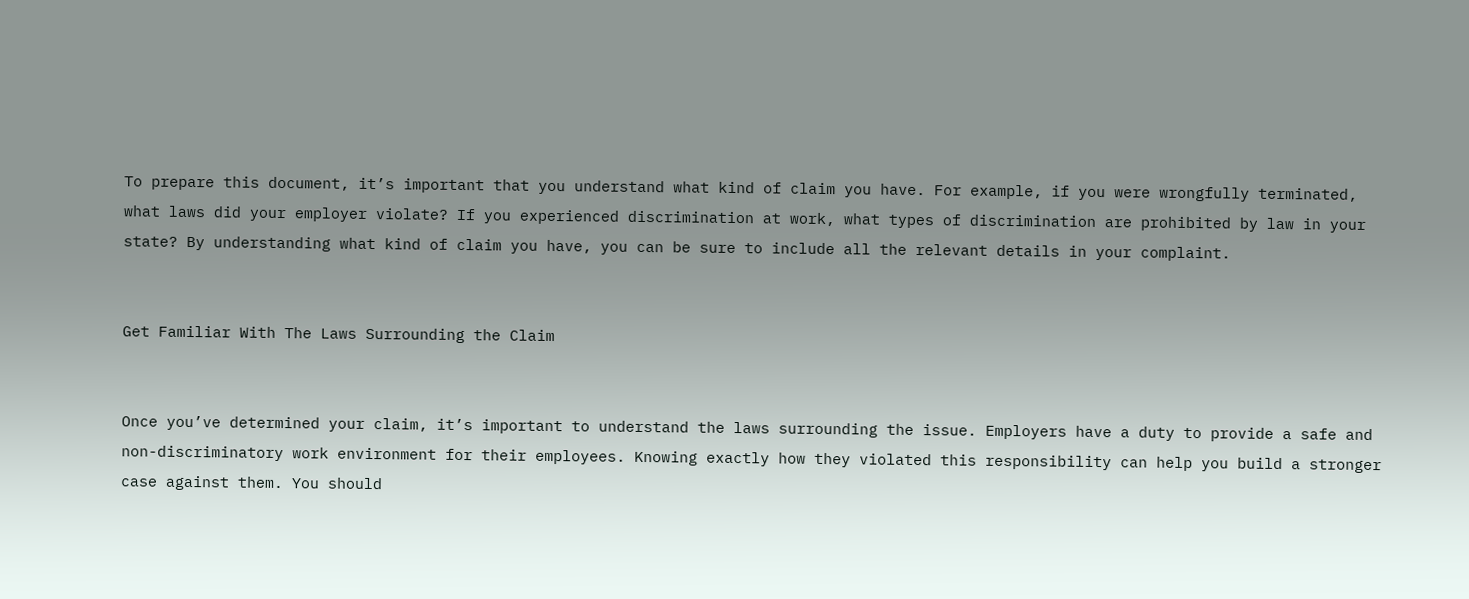To prepare this document, it’s important that you understand what kind of claim you have. For example, if you were wrongfully terminated, what laws did your employer violate? If you experienced discrimination at work, what types of discrimination are prohibited by law in your state? By understanding what kind of claim you have, you can be sure to include all the relevant details in your complaint.


Get Familiar With The Laws Surrounding the Claim


Once you’ve determined your claim, it’s important to understand the laws surrounding the issue. Employers have a duty to provide a safe and non-discriminatory work environment for their employees. Knowing exactly how they violated this responsibility can help you build a stronger case against them. You should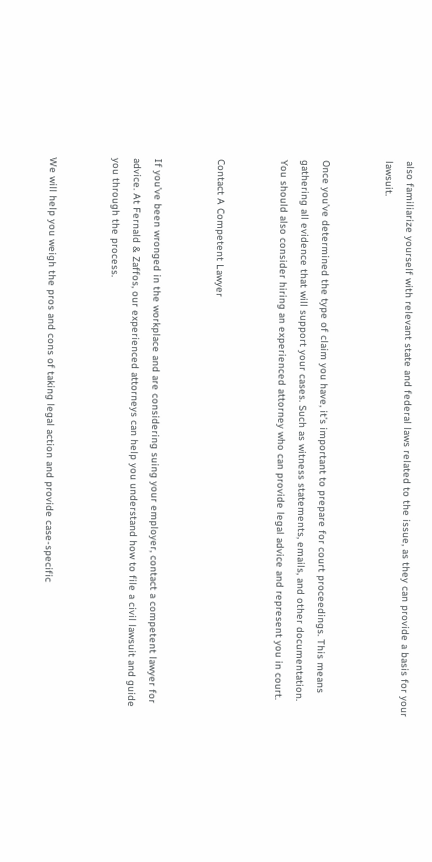also familiarize yourself with relevant state and federal laws related to the issue, as they can provide a basis for your lawsuit.


Once you’ve determined the type of claim you have, it’s important to prepare for court proceedings. This means gathering all evidence that will support your cases. Such as witness statements, emails, and other documentation. You should also consider hiring an experienced attorney who can provide legal advice and represent you in court.


Contact A Competent Lawyer


If you’ve been wronged in the workplace and are considering suing your employer, contact a competent lawyer for advice. At Fernald & Zaffos, our experienced attorneys can help you understand how to file a civil lawsuit and guide you through the process.


We will help you weigh the pros and cons of taking legal action and provide case-specific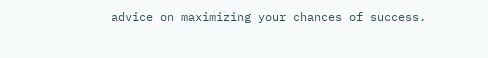advice on maximizing your chances of success.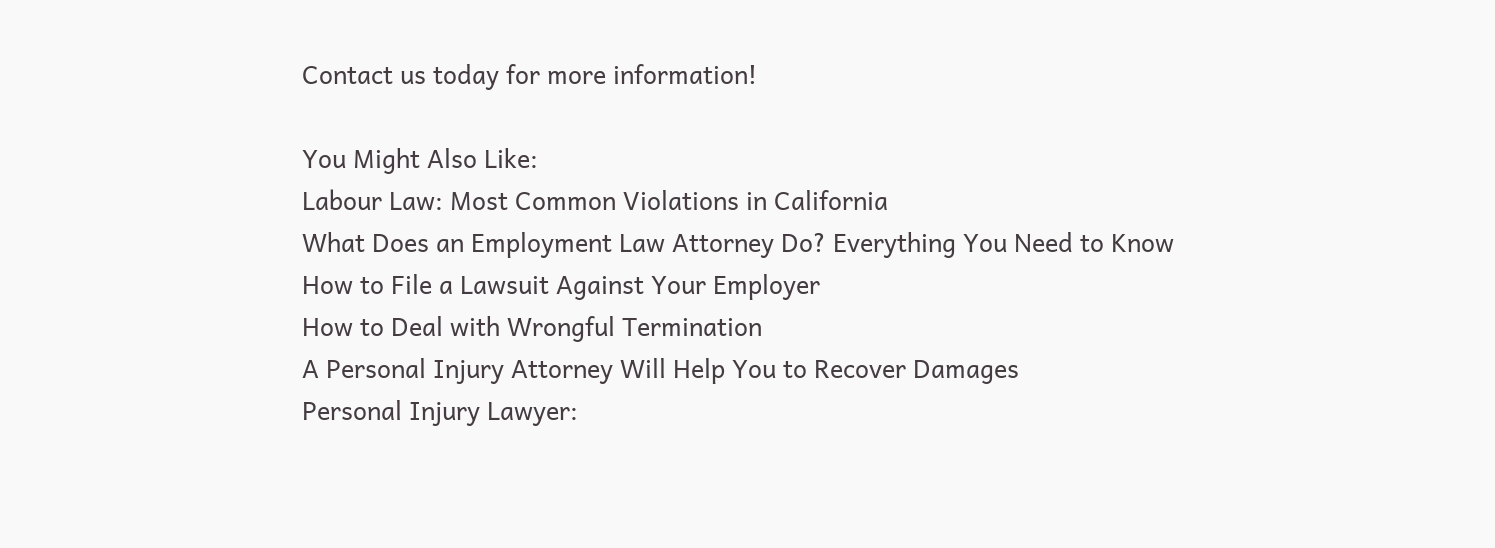Contact us today for more information!

You Might Also Like:
Labour Law: Most Common Violations in California
What Does an Employment Law Attorney Do? Everything You Need to Know
How to File a Lawsuit Against Your Employer
How to Deal with Wrongful Termination
A Personal Injury Attorney Will Help You to Recover Damages
Personal Injury Lawyer: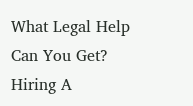What Legal Help Can You Get?
Hiring A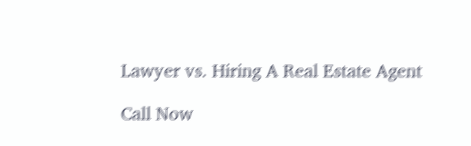Lawyer vs. Hiring A Real Estate Agent

Call Now